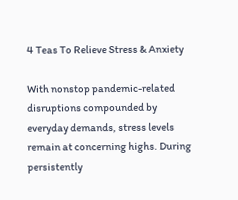4 Teas To Relieve Stress & Anxiety

With nonstop pandemic-related disruptions compounded by everyday demands, stress levels remain at concerning highs. During persistently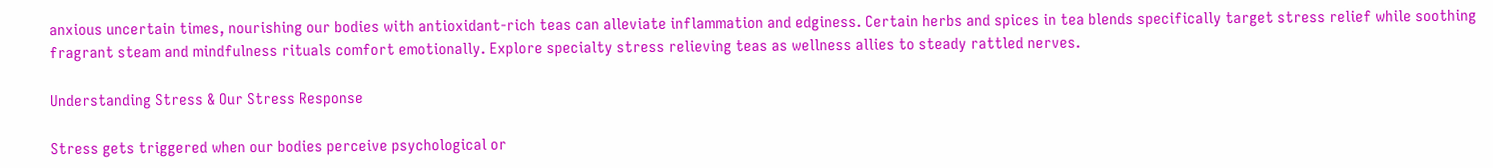anxious uncertain times, nourishing our bodies with antioxidant-rich teas can alleviate inflammation and edginess. Certain herbs and spices in tea blends specifically target stress relief while soothing fragrant steam and mindfulness rituals comfort emotionally. Explore specialty stress relieving teas as wellness allies to steady rattled nerves.

Understanding Stress & Our Stress Response

Stress gets triggered when our bodies perceive psychological or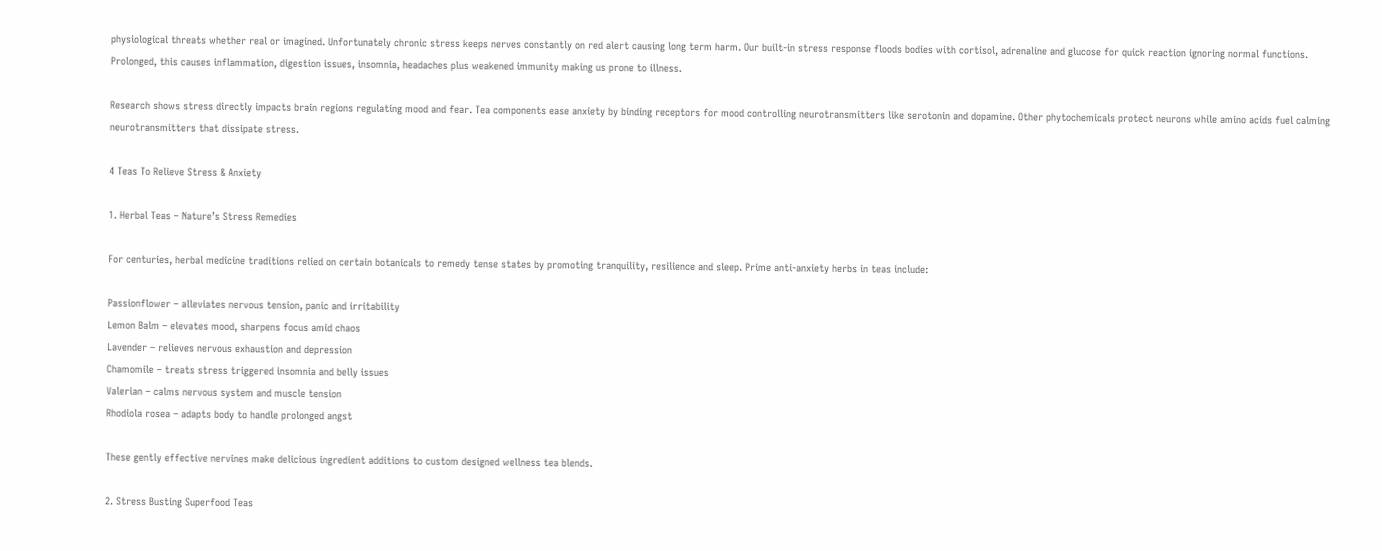physiological threats whether real or imagined. Unfortunately chronic stress keeps nerves constantly on red alert causing long term harm. Our built-in stress response floods bodies with cortisol, adrenaline and glucose for quick reaction ignoring normal functions. Prolonged, this causes inflammation, digestion issues, insomnia, headaches plus weakened immunity making us prone to illness.

Research shows stress directly impacts brain regions regulating mood and fear. Tea components ease anxiety by binding receptors for mood controlling neurotransmitters like serotonin and dopamine. Other phytochemicals protect neurons while amino acids fuel calming neurotransmitters that dissipate stress.

4 Teas To Relieve Stress & Anxiety

1. Herbal Teas – Nature’s Stress Remedies

For centuries, herbal medicine traditions relied on certain botanicals to remedy tense states by promoting tranquility, resilience and sleep. Prime anti-anxiety herbs in teas include:

Passionflower – alleviates nervous tension, panic and irritability
Lemon Balm – elevates mood, sharpens focus amid chaos
Lavender – relieves nervous exhaustion and depression
Chamomile – treats stress triggered insomnia and belly issues
Valerian – calms nervous system and muscle tension
Rhodiola rosea – adapts body to handle prolonged angst

These gently effective nervines make delicious ingredient additions to custom designed wellness tea blends.

2. Stress Busting Superfood Teas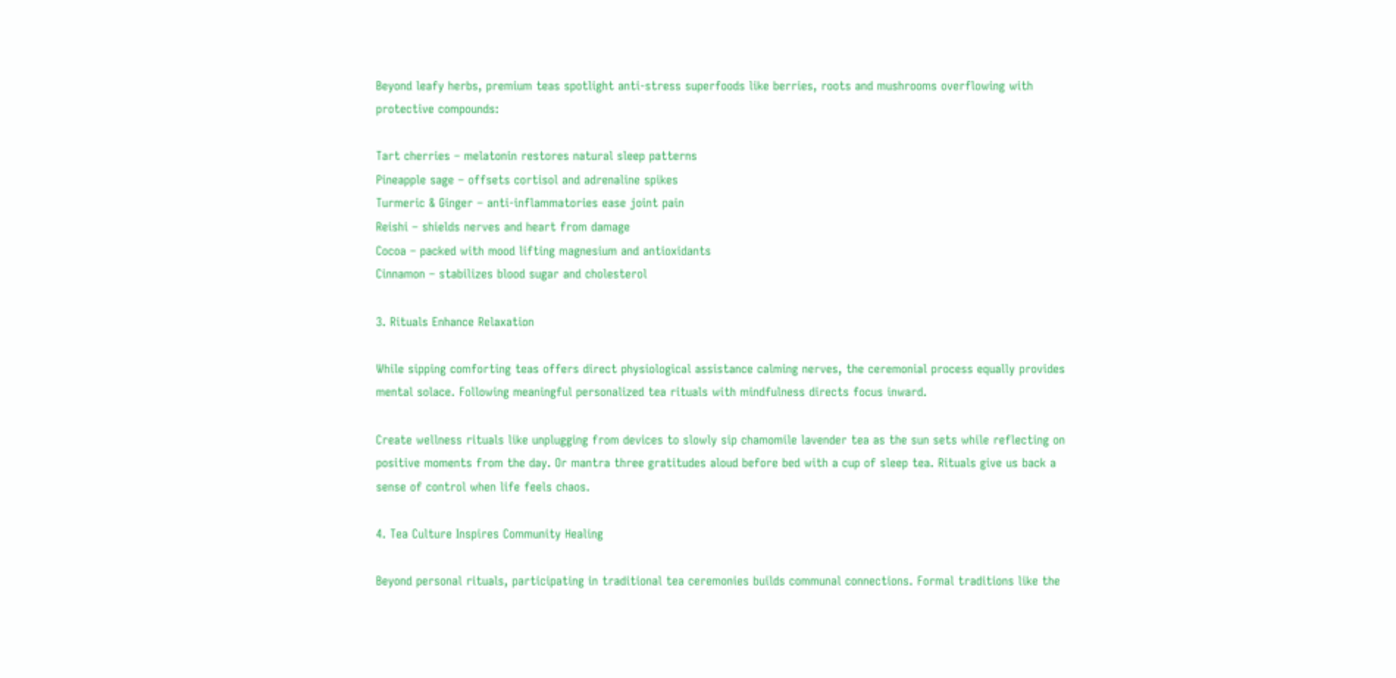Beyond leafy herbs, premium teas spotlight anti-stress superfoods like berries, roots and mushrooms overflowing with protective compounds:

Tart cherries – melatonin restores natural sleep patterns
Pineapple sage – offsets cortisol and adrenaline spikes
Turmeric & Ginger – anti-inflammatories ease joint pain
Reishi – shields nerves and heart from damage
Cocoa – packed with mood lifting magnesium and antioxidants
Cinnamon – stabilizes blood sugar and cholesterol

3. Rituals Enhance Relaxation

While sipping comforting teas offers direct physiological assistance calming nerves, the ceremonial process equally provides mental solace. Following meaningful personalized tea rituals with mindfulness directs focus inward.

Create wellness rituals like unplugging from devices to slowly sip chamomile lavender tea as the sun sets while reflecting on positive moments from the day. Or mantra three gratitudes aloud before bed with a cup of sleep tea. Rituals give us back a sense of control when life feels chaos.

4. Tea Culture Inspires Community Healing

Beyond personal rituals, participating in traditional tea ceremonies builds communal connections. Formal traditions like the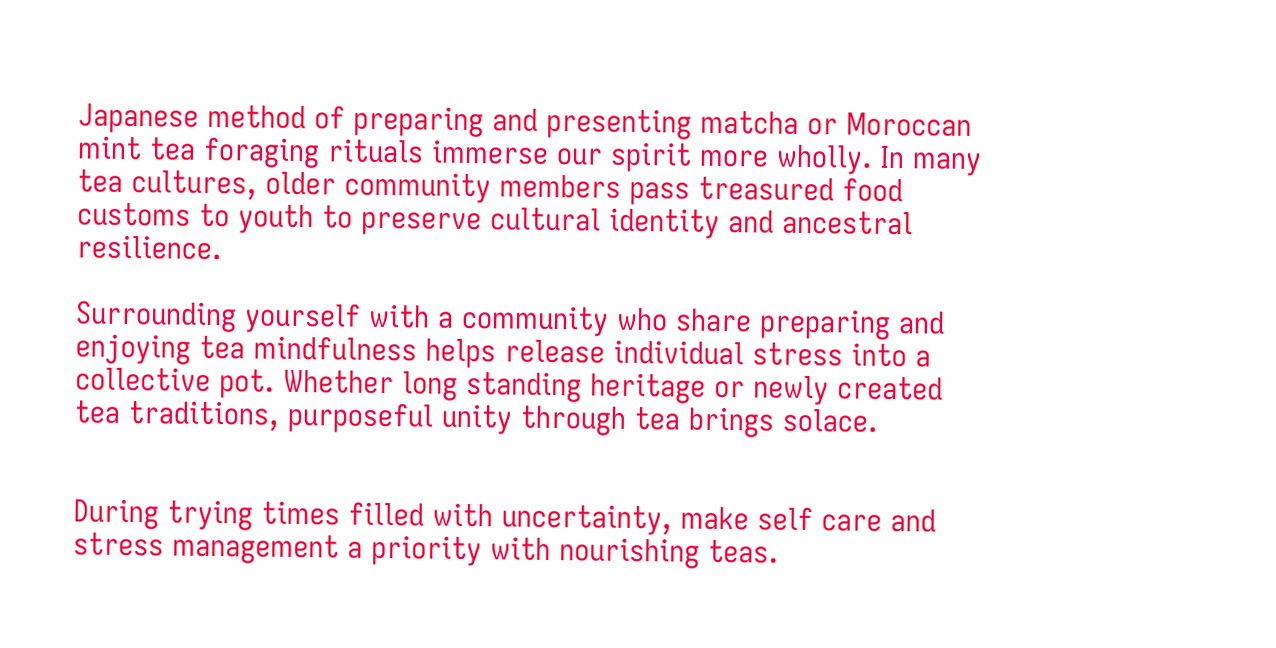Japanese method of preparing and presenting matcha or Moroccan mint tea foraging rituals immerse our spirit more wholly. In many tea cultures, older community members pass treasured food customs to youth to preserve cultural identity and ancestral resilience.

Surrounding yourself with a community who share preparing and enjoying tea mindfulness helps release individual stress into a collective pot. Whether long standing heritage or newly created tea traditions, purposeful unity through tea brings solace.


During trying times filled with uncertainty, make self care and stress management a priority with nourishing teas.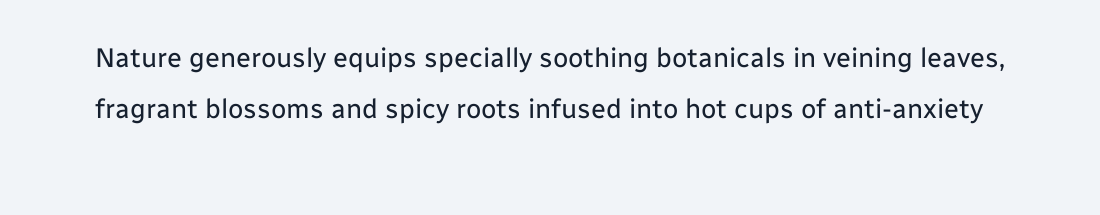Nature generously equips specially soothing botanicals in veining leaves, fragrant blossoms and spicy roots infused into hot cups of anti-anxiety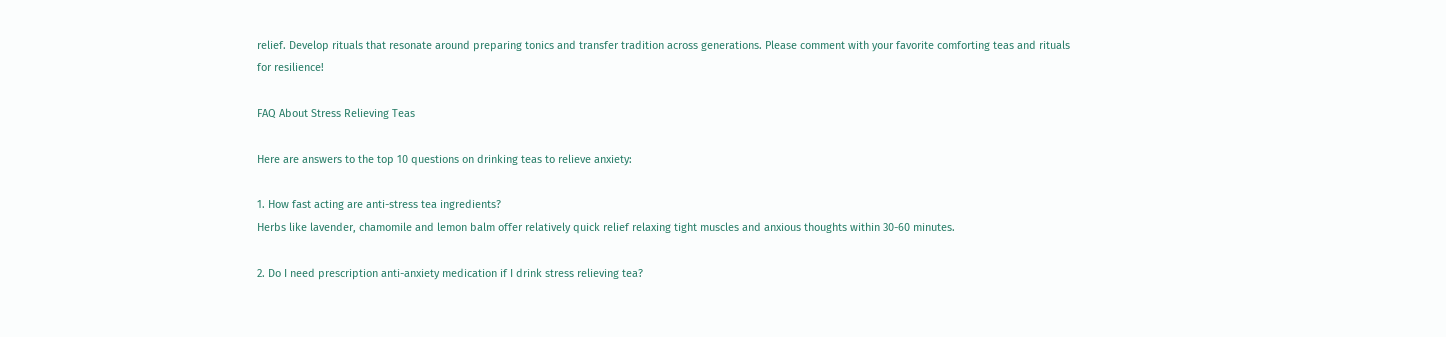relief. Develop rituals that resonate around preparing tonics and transfer tradition across generations. Please comment with your favorite comforting teas and rituals for resilience!

FAQ About Stress Relieving Teas

Here are answers to the top 10 questions on drinking teas to relieve anxiety:

1. How fast acting are anti-stress tea ingredients?
Herbs like lavender, chamomile and lemon balm offer relatively quick relief relaxing tight muscles and anxious thoughts within 30-60 minutes.

2. Do I need prescription anti-anxiety medication if I drink stress relieving tea?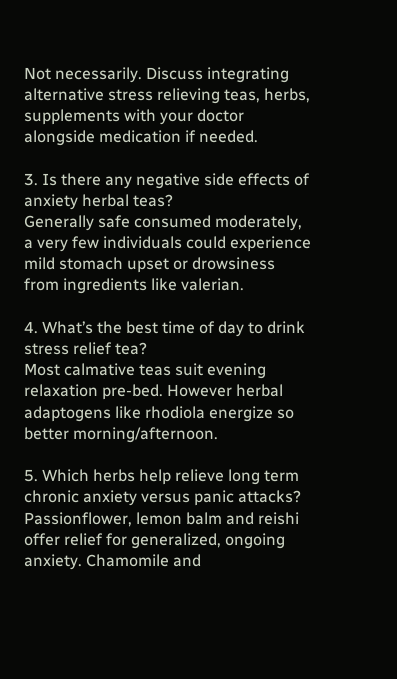Not necessarily. Discuss integrating alternative stress relieving teas, herbs, supplements with your doctor alongside medication if needed.

3. Is there any negative side effects of anxiety herbal teas?
Generally safe consumed moderately, a very few individuals could experience mild stomach upset or drowsiness from ingredients like valerian.

4. What’s the best time of day to drink stress relief tea?
Most calmative teas suit evening relaxation pre-bed. However herbal adaptogens like rhodiola energize so better morning/afternoon.

5. Which herbs help relieve long term chronic anxiety versus panic attacks?
Passionflower, lemon balm and reishi offer relief for generalized, ongoing anxiety. Chamomile and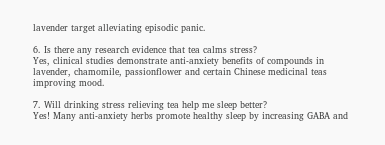lavender target alleviating episodic panic.

6. Is there any research evidence that tea calms stress?
Yes, clinical studies demonstrate anti-anxiety benefits of compounds in lavender, chamomile, passionflower and certain Chinese medicinal teas improving mood.

7. Will drinking stress relieving tea help me sleep better?
Yes! Many anti-anxiety herbs promote healthy sleep by increasing GABA and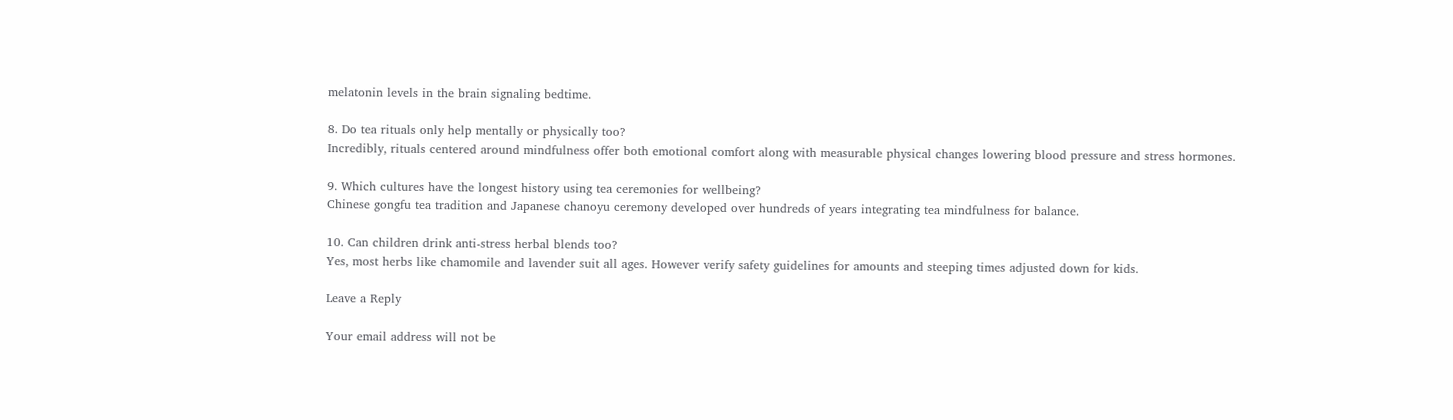melatonin levels in the brain signaling bedtime.

8. Do tea rituals only help mentally or physically too?
Incredibly, rituals centered around mindfulness offer both emotional comfort along with measurable physical changes lowering blood pressure and stress hormones.

9. Which cultures have the longest history using tea ceremonies for wellbeing?
Chinese gongfu tea tradition and Japanese chanoyu ceremony developed over hundreds of years integrating tea mindfulness for balance.

10. Can children drink anti-stress herbal blends too?
Yes, most herbs like chamomile and lavender suit all ages. However verify safety guidelines for amounts and steeping times adjusted down for kids.

Leave a Reply

Your email address will not be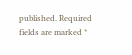published. Required fields are marked *